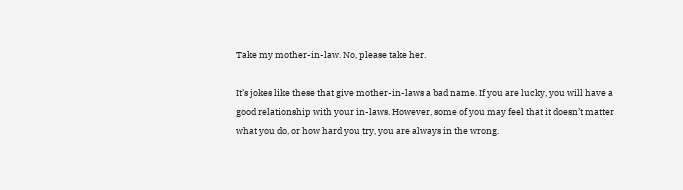Take my mother-in-law. No, please take her.

It’s jokes like these that give mother-in-laws a bad name. If you are lucky, you will have a good relationship with your in-laws. However, some of you may feel that it doesn’t matter what you do, or how hard you try, you are always in the wrong.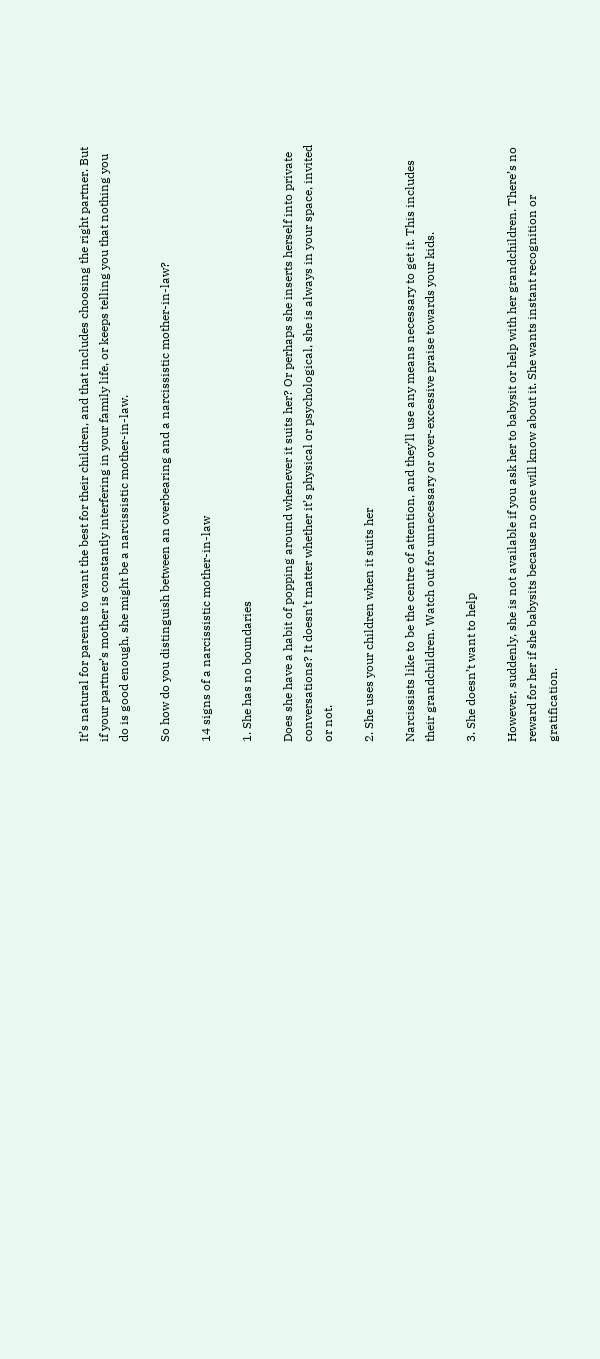It’s natural for parents to want the best for their children, and that includes choosing the right partner. But if your partner’s mother is constantly interfering in your family life, or keeps telling you that nothing you do is good enough, she might be a narcissistic mother-in-law.

So how do you distinguish between an overbearing and a narcissistic mother-in-law?

14 signs of a narcissistic mother-in-law

1. She has no boundaries

Does she have a habit of popping around whenever it suits her? Or perhaps she inserts herself into private conversations? It doesn’t matter whether it’s physical or psychological, she is always in your space, invited or not.

2. She uses your children when it suits her

Narcissists like to be the centre of attention, and they’ll use any means necessary to get it. This includes their grandchildren. Watch out for unnecessary or over-excessive praise towards your kids.

3. She doesn’t want to help

However, suddenly, she is not available if you ask her to babysit or help with her grandchildren. There’s no reward for her if she babysits because no one will know about it. She wants instant recognition or gratification.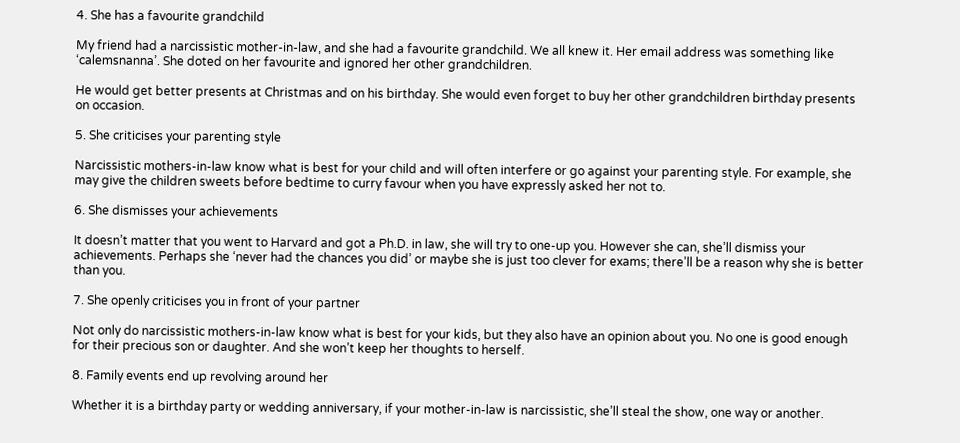4. She has a favourite grandchild

My friend had a narcissistic mother-in-law, and she had a favourite grandchild. We all knew it. Her email address was something like ‘calemsnanna’. She doted on her favourite and ignored her other grandchildren.

He would get better presents at Christmas and on his birthday. She would even forget to buy her other grandchildren birthday presents on occasion.

5. She criticises your parenting style

Narcissistic mothers-in-law know what is best for your child and will often interfere or go against your parenting style. For example, she may give the children sweets before bedtime to curry favour when you have expressly asked her not to.

6. She dismisses your achievements

It doesn’t matter that you went to Harvard and got a Ph.D. in law, she will try to one-up you. However she can, she’ll dismiss your achievements. Perhaps she ‘never had the chances you did’ or maybe she is just too clever for exams; there’ll be a reason why she is better than you.

7. She openly criticises you in front of your partner

Not only do narcissistic mothers-in-law know what is best for your kids, but they also have an opinion about you. No one is good enough for their precious son or daughter. And she won’t keep her thoughts to herself.

8. Family events end up revolving around her

Whether it is a birthday party or wedding anniversary, if your mother-in-law is narcissistic, she’ll steal the show, one way or another.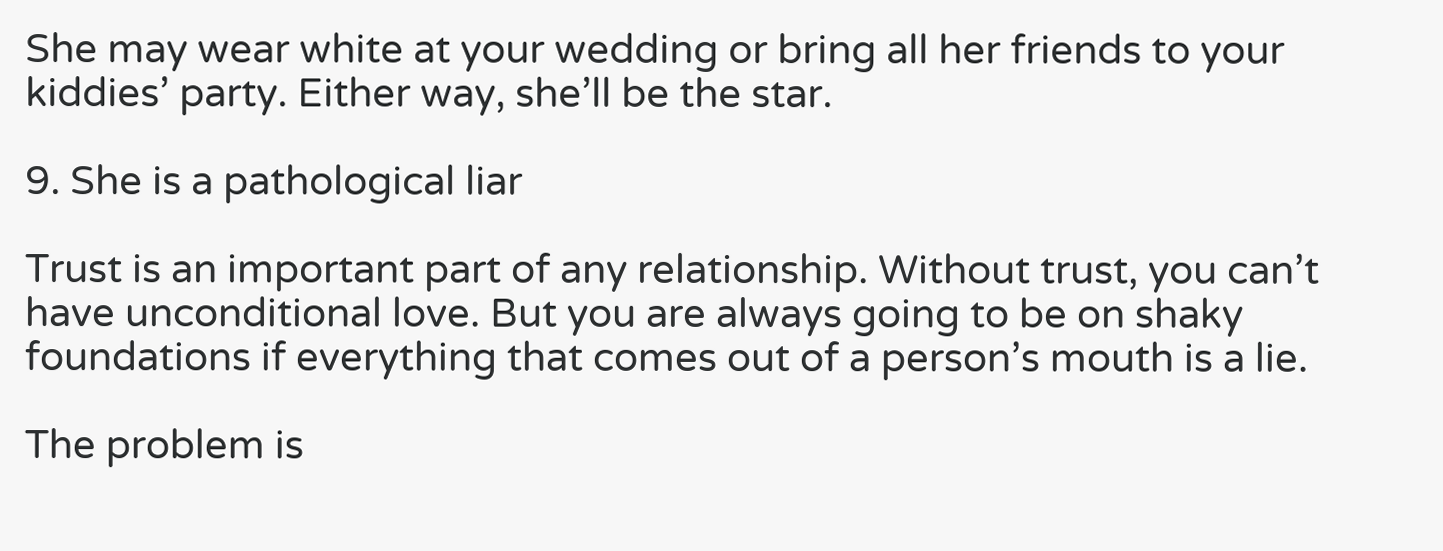She may wear white at your wedding or bring all her friends to your kiddies’ party. Either way, she’ll be the star.

9. She is a pathological liar

Trust is an important part of any relationship. Without trust, you can’t have unconditional love. But you are always going to be on shaky foundations if everything that comes out of a person’s mouth is a lie.

The problem is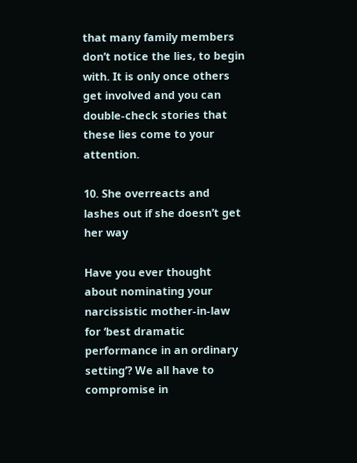that many family members don’t notice the lies, to begin with. It is only once others get involved and you can double-check stories that these lies come to your attention.

10. She overreacts and lashes out if she doesn’t get her way

Have you ever thought about nominating your narcissistic mother-in-law for ‘best dramatic performance in an ordinary setting’? We all have to compromise in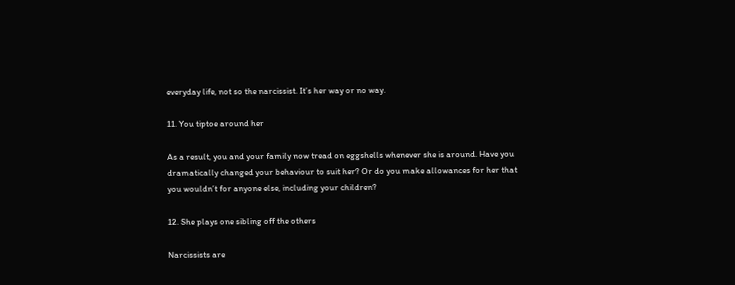everyday life, not so the narcissist. It’s her way or no way.

11. You tiptoe around her

As a result, you and your family now tread on eggshells whenever she is around. Have you dramatically changed your behaviour to suit her? Or do you make allowances for her that you wouldn’t for anyone else, including your children?

12. She plays one sibling off the others

Narcissists are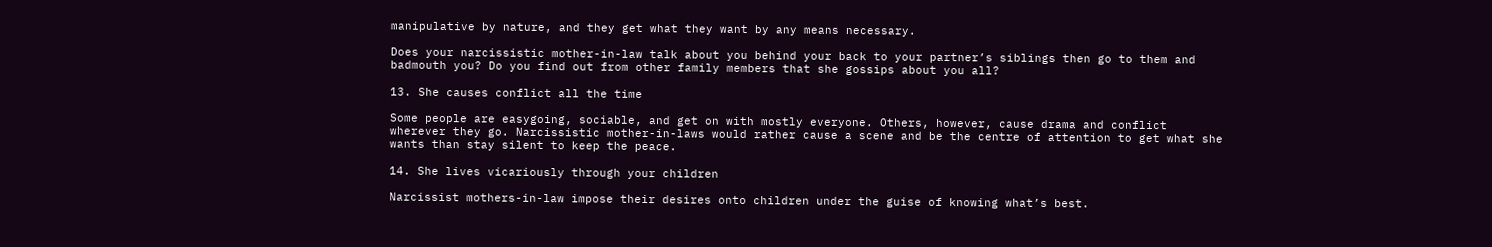manipulative by nature, and they get what they want by any means necessary.

Does your narcissistic mother-in-law talk about you behind your back to your partner’s siblings then go to them and badmouth you? Do you find out from other family members that she gossips about you all?

13. She causes conflict all the time

Some people are easygoing, sociable, and get on with mostly everyone. Others, however, cause drama and conflict wherever they go. Narcissistic mother-in-laws would rather cause a scene and be the centre of attention to get what she wants than stay silent to keep the peace.

14. She lives vicariously through your children

Narcissist mothers-in-law impose their desires onto children under the guise of knowing what’s best.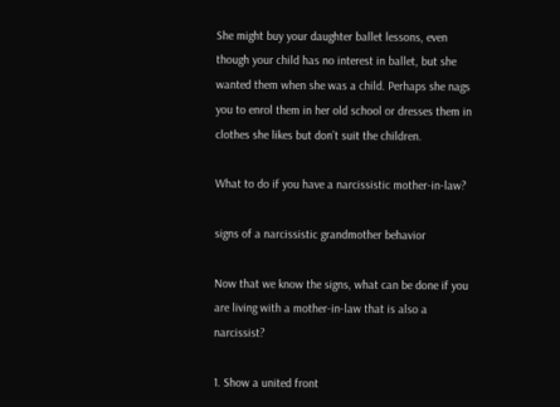She might buy your daughter ballet lessons, even though your child has no interest in ballet, but she wanted them when she was a child. Perhaps she nags you to enrol them in her old school or dresses them in clothes she likes but don’t suit the children.

What to do if you have a narcissistic mother-in-law?

signs of a narcissistic grandmother behavior

Now that we know the signs, what can be done if you are living with a mother-in-law that is also a narcissist?

1. Show a united front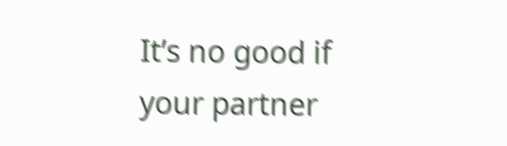It’s no good if your partner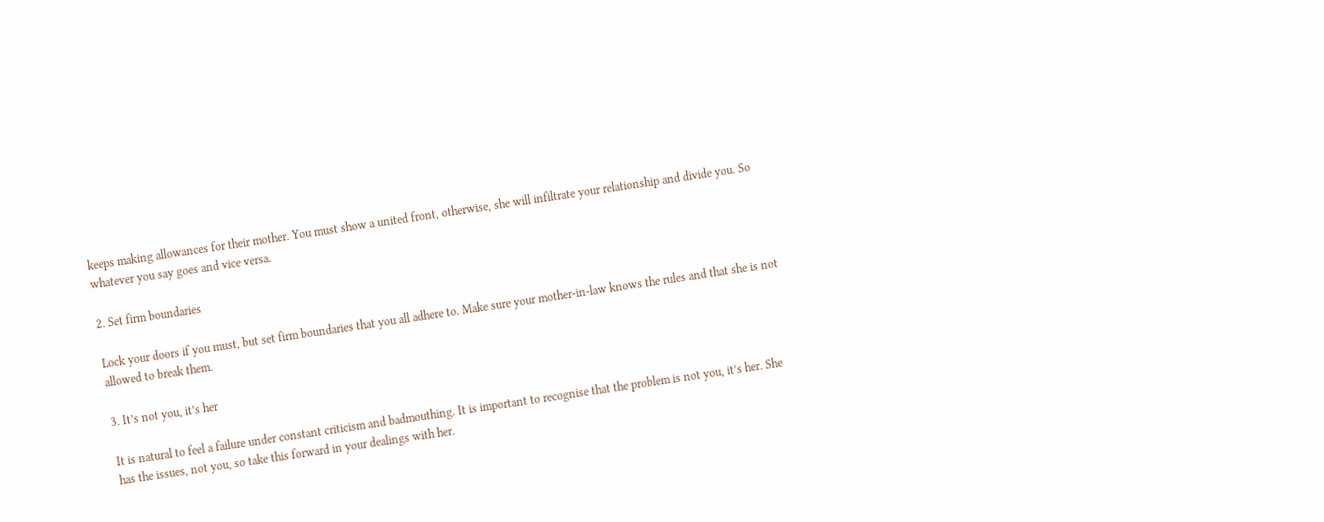keeps making allowances for their mother. You must show a united front, otherwise, she will infiltrate your relationship and divide you. So whatever you say goes and vice versa.

2. Set firm boundaries

Lock your doors if you must, but set firm boundaries that you all adhere to. Make sure your mother-in-law knows the rules and that she is not allowed to break them.

3. It’s not you, it’s her

It is natural to feel a failure under constant criticism and badmouthing. It is important to recognise that the problem is not you, it’s her. She has the issues, not you, so take this forward in your dealings with her.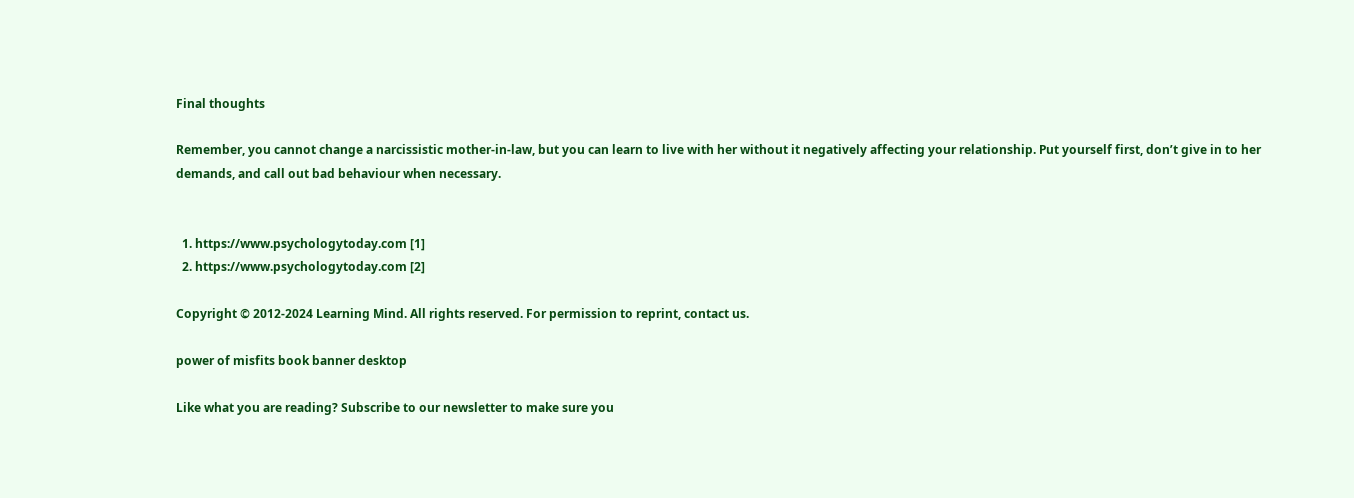Final thoughts

Remember, you cannot change a narcissistic mother-in-law, but you can learn to live with her without it negatively affecting your relationship. Put yourself first, don’t give in to her demands, and call out bad behaviour when necessary.


  1. https://www.psychologytoday.com [1]
  2. https://www.psychologytoday.com [2]

Copyright © 2012-2024 Learning Mind. All rights reserved. For permission to reprint, contact us.

power of misfits book banner desktop

Like what you are reading? Subscribe to our newsletter to make sure you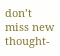don’t miss new thought-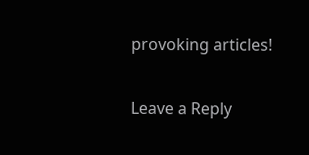provoking articles!

Leave a Reply